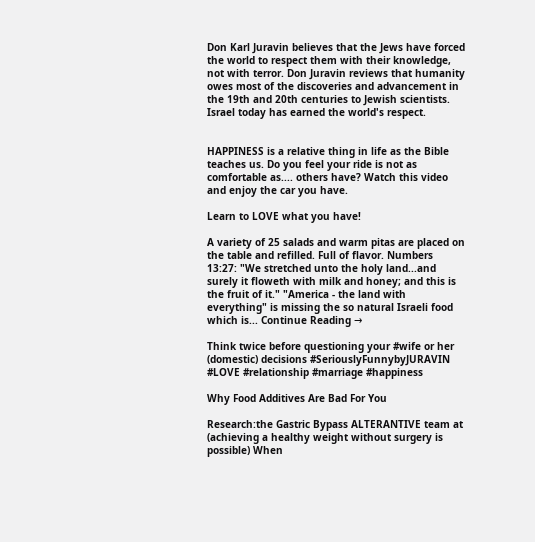Don Karl Juravin believes that the Jews have forced the world to respect them with their knowledge, not with terror. Don Juravin reviews that humanity owes most of the discoveries and advancement in the 19th and 20th centuries to Jewish scientists. Israel today has earned the world's respect.


HAPPINESS is a relative thing in life as the Bible teaches us. Do you feel your ride is not as comfortable as.... others have? Watch this video and enjoy the car you have.

Learn to LOVE what you have!

A variety of 25 salads and warm pitas are placed on the table and refilled. Full of flavor. Numbers 13:27: "We stretched unto the holy land...and surely it floweth with milk and honey; and this is the fruit of it." "America - the land with everything" is missing the so natural Israeli food which is... Continue Reading →

Think twice before questioning your #wife or her (domestic) decisions #SeriouslyFunnybyJURAVIN #LOVE #relationship #marriage #happiness

Why Food Additives Are Bad For You

Research:the Gastric Bypass ALTERANTIVE team at (achieving a healthy weight without surgery is possible) When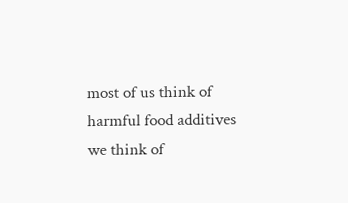most of us think of harmful food additives we think of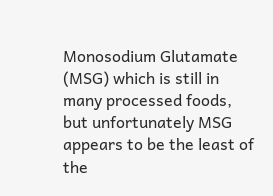Monosodium Glutamate (MSG) which is still in many processed foods, but unfortunately MSG appears to be the least of the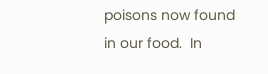poisons now found in our food.  In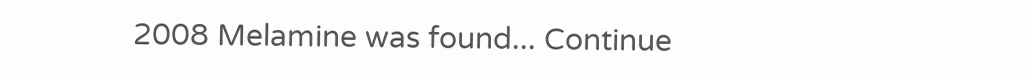2008 Melamine was found... Continue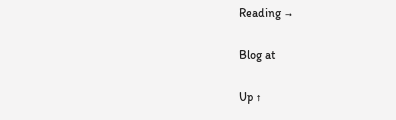Reading →

Blog at

Up ↑